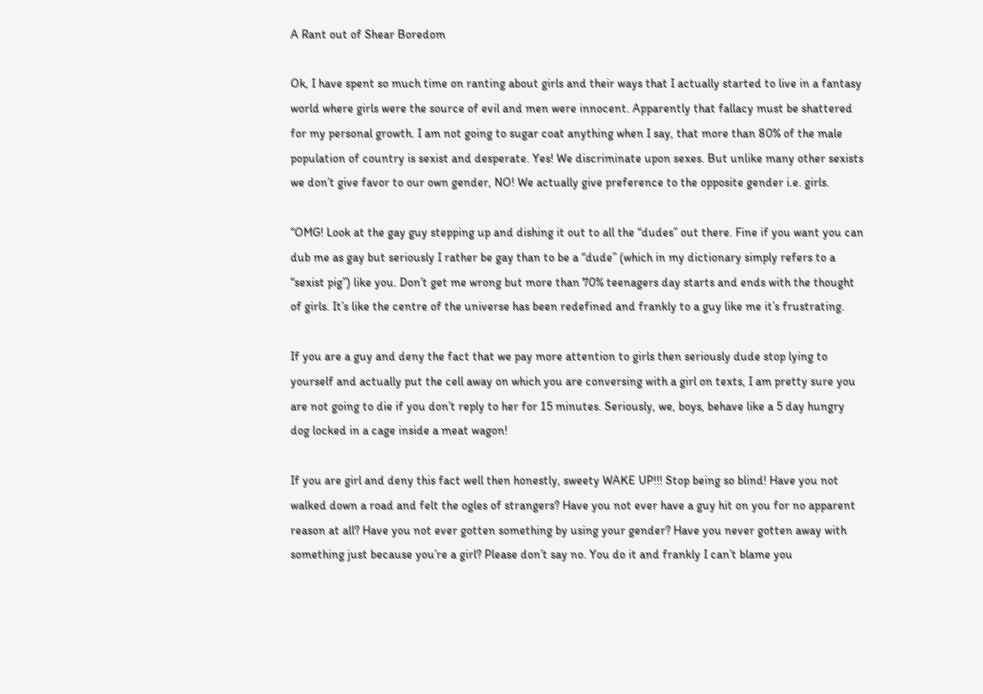A Rant out of Shear Boredom

Ok, I have spent so much time on ranting about girls and their ways that I actually started to live in a fantasy world where girls were the source of evil and men were innocent. Apparently that fallacy must be shattered for my personal growth. I am not going to sugar coat anything when I say, that more than 80% of the male population of country is sexist and desperate. Yes! We discriminate upon sexes. But unlike many other sexists we don’t give favor to our own gender, NO! We actually give preference to the opposite gender i.e. girls.

“OMG! Look at the gay guy stepping up and dishing it out to all the “dudes” out there. Fine if you want you can dub me as gay but seriously I rather be gay than to be a “dude” (which in my dictionary simply refers to a “sexist pig”) like you. Don’t get me wrong but more than 70% teenagers day starts and ends with the thought of girls. It’s like the centre of the universe has been redefined and frankly to a guy like me it’s frustrating.

If you are a guy and deny the fact that we pay more attention to girls then seriously dude stop lying to yourself and actually put the cell away on which you are conversing with a girl on texts, I am pretty sure you are not going to die if you don’t reply to her for 15 minutes. Seriously, we, boys, behave like a 5 day hungry dog locked in a cage inside a meat wagon!

If you are girl and deny this fact well then honestly, sweety WAKE UP!!! Stop being so blind! Have you not walked down a road and felt the ogles of strangers? Have you not ever have a guy hit on you for no apparent reason at all? Have you not ever gotten something by using your gender? Have you never gotten away with something just because you’re a girl? Please don’t say no. You do it and frankly I can’t blame you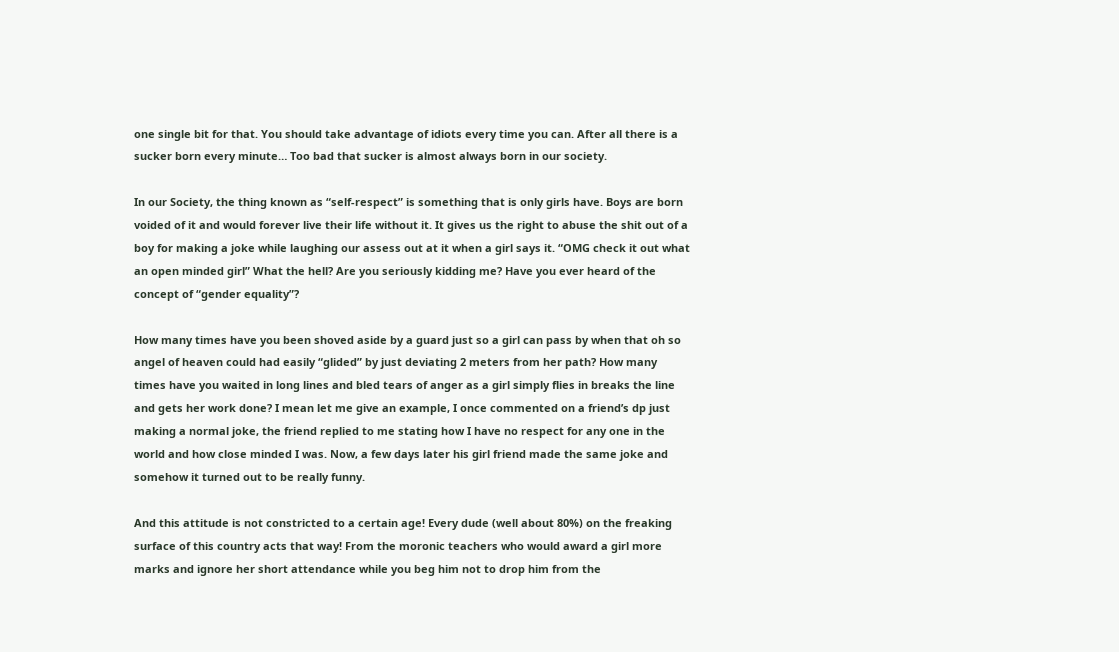one single bit for that. You should take advantage of idiots every time you can. After all there is a sucker born every minute… Too bad that sucker is almost always born in our society.

In our Society, the thing known as “self-respect” is something that is only girls have. Boys are born voided of it and would forever live their life without it. It gives us the right to abuse the shit out of a boy for making a joke while laughing our assess out at it when a girl says it. “OMG check it out what an open minded girl” What the hell? Are you seriously kidding me? Have you ever heard of the concept of “gender equality”?

How many times have you been shoved aside by a guard just so a girl can pass by when that oh so angel of heaven could had easily “glided” by just deviating 2 meters from her path? How many times have you waited in long lines and bled tears of anger as a girl simply flies in breaks the line and gets her work done? I mean let me give an example, I once commented on a friend’s dp just making a normal joke, the friend replied to me stating how I have no respect for any one in the world and how close minded I was. Now, a few days later his girl friend made the same joke and somehow it turned out to be really funny.

And this attitude is not constricted to a certain age! Every dude (well about 80%) on the freaking surface of this country acts that way! From the moronic teachers who would award a girl more marks and ignore her short attendance while you beg him not to drop him from the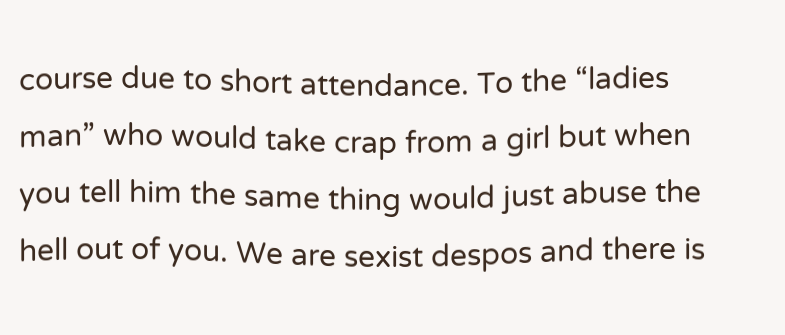course due to short attendance. To the “ladies man” who would take crap from a girl but when you tell him the same thing would just abuse the hell out of you. We are sexist despos and there is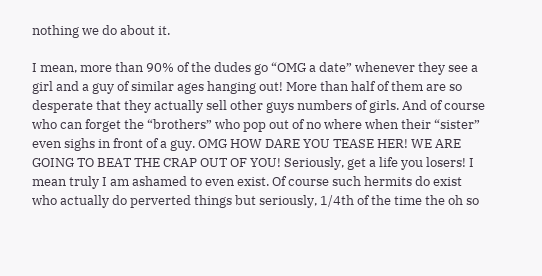nothing we do about it.

I mean, more than 90% of the dudes go “OMG a date” whenever they see a girl and a guy of similar ages hanging out! More than half of them are so desperate that they actually sell other guys numbers of girls. And of course who can forget the “brothers” who pop out of no where when their “sister” even sighs in front of a guy. OMG HOW DARE YOU TEASE HER! WE ARE GOING TO BEAT THE CRAP OUT OF YOU! Seriously, get a life you losers! I mean truly I am ashamed to even exist. Of course such hermits do exist who actually do perverted things but seriously, 1/4th of the time the oh so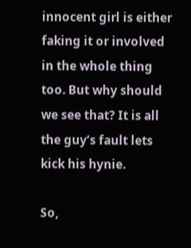innocent girl is either faking it or involved in the whole thing too. But why should we see that? It is all the guy’s fault lets kick his hynie.

So,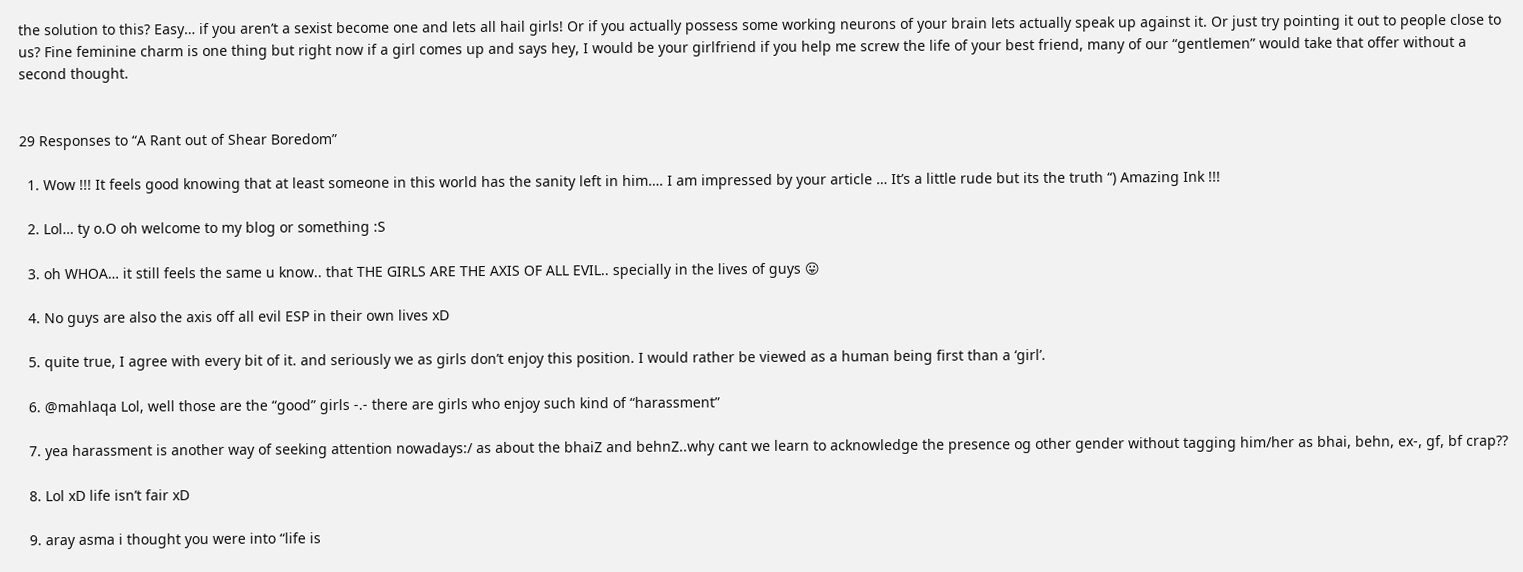the solution to this? Easy… if you aren’t a sexist become one and lets all hail girls! Or if you actually possess some working neurons of your brain lets actually speak up against it. Or just try pointing it out to people close to us? Fine feminine charm is one thing but right now if a girl comes up and says hey, I would be your girlfriend if you help me screw the life of your best friend, many of our “gentlemen” would take that offer without a second thought.


29 Responses to “A Rant out of Shear Boredom”

  1. Wow !!! It feels good knowing that at least someone in this world has the sanity left in him…. I am impressed by your article … It’s a little rude but its the truth “) Amazing Ink !!!

  2. Lol… ty o.O oh welcome to my blog or something :S

  3. oh WHOA… it still feels the same u know.. that THE GIRLS ARE THE AXIS OF ALL EVIL.. specially in the lives of guys 😛

  4. No guys are also the axis off all evil ESP in their own lives xD

  5. quite true, I agree with every bit of it. and seriously we as girls don’t enjoy this position. I would rather be viewed as a human being first than a ‘girl’.

  6. @mahlaqa Lol, well those are the “good” girls -.- there are girls who enjoy such kind of “harassment”

  7. yea harassment is another way of seeking attention nowadays:/ as about the bhaiZ and behnZ..why cant we learn to acknowledge the presence og other gender without tagging him/her as bhai, behn, ex-, gf, bf crap??

  8. Lol xD life isn’t fair xD

  9. aray asma i thought you were into “life is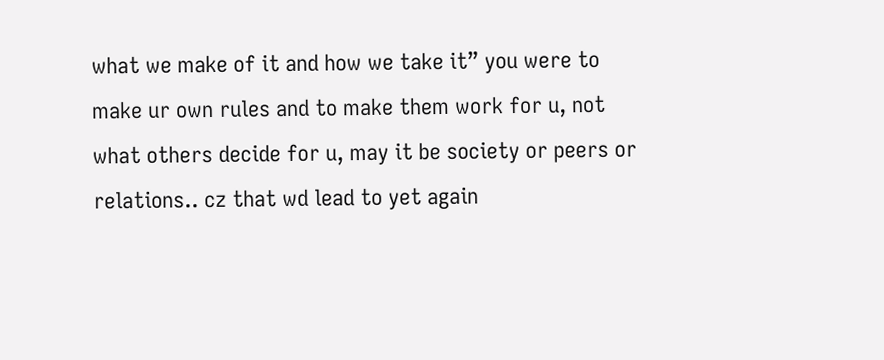what we make of it and how we take it” you were to make ur own rules and to make them work for u, not what others decide for u, may it be society or peers or relations.. cz that wd lead to yet again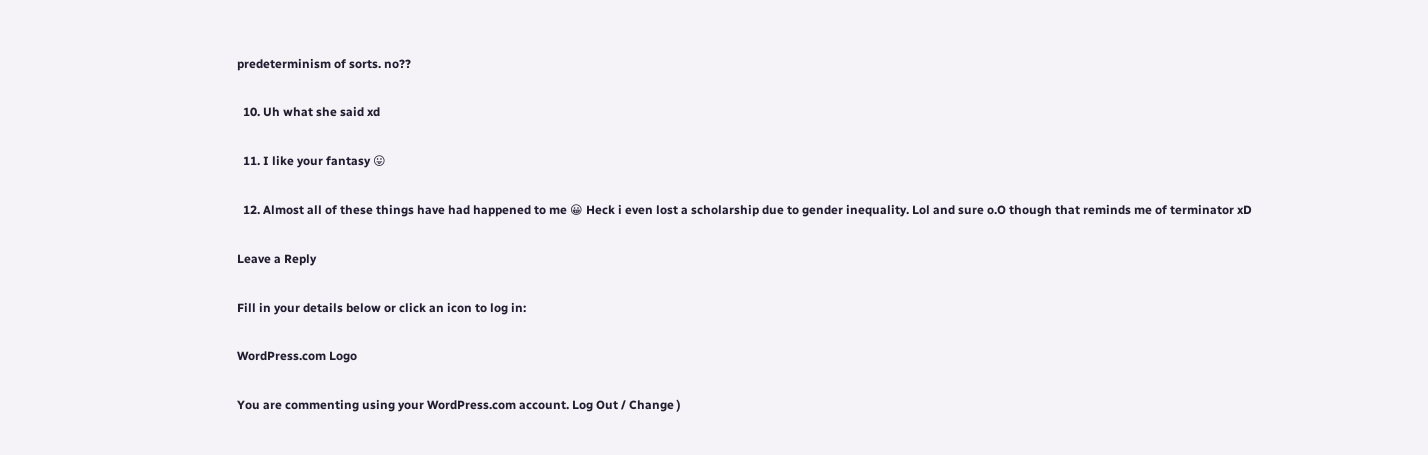predeterminism of sorts. no??

  10. Uh what she said xd

  11. I like your fantasy 😛

  12. Almost all of these things have had happened to me 😀 Heck i even lost a scholarship due to gender inequality. Lol and sure o.O though that reminds me of terminator xD

Leave a Reply

Fill in your details below or click an icon to log in:

WordPress.com Logo

You are commenting using your WordPress.com account. Log Out / Change )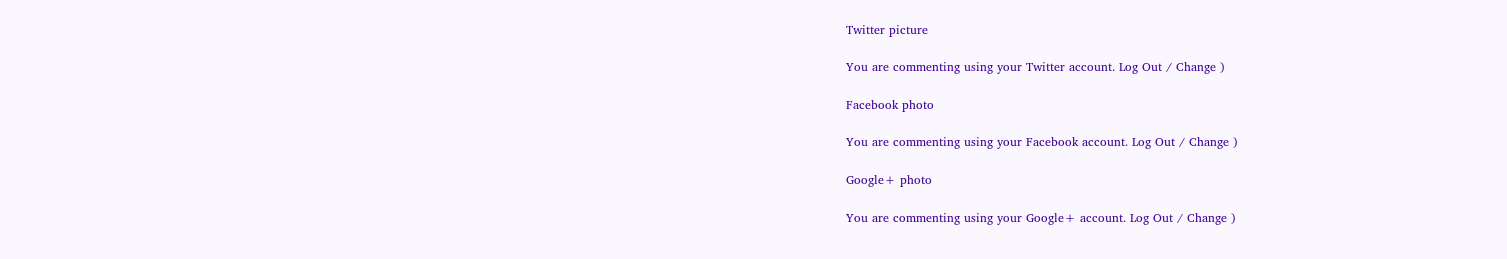Twitter picture

You are commenting using your Twitter account. Log Out / Change )

Facebook photo

You are commenting using your Facebook account. Log Out / Change )

Google+ photo

You are commenting using your Google+ account. Log Out / Change )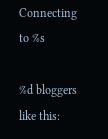Connecting to %s

%d bloggers like this: